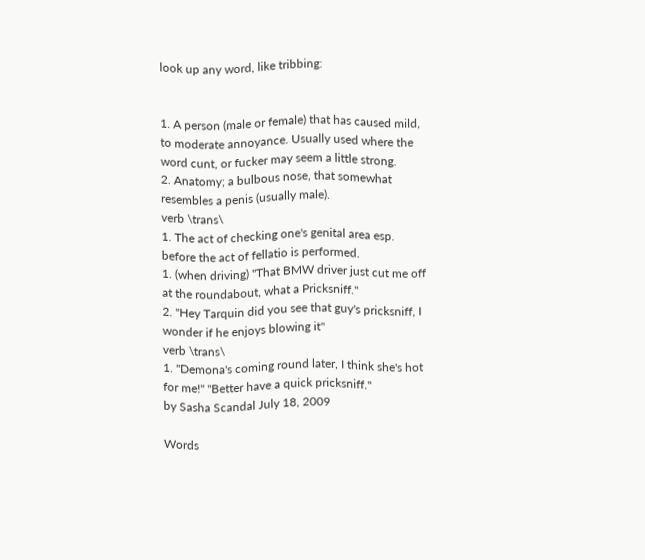look up any word, like tribbing:


1. A person (male or female) that has caused mild, to moderate annoyance. Usually used where the word cunt, or fucker may seem a little strong.
2. Anatomy; a bulbous nose, that somewhat resembles a penis (usually male).
verb \trans\
1. The act of checking one's genital area esp. before the act of fellatio is performed.
1. (when driving) "That BMW driver just cut me off at the roundabout, what a Pricksniff."
2. "Hey Tarquin did you see that guy's pricksniff, I wonder if he enjoys blowing it"
verb \trans\
1. "Demona's coming round later, I think she's hot for me!" "Better have a quick pricksniff."
by Sasha Scandal July 18, 2009

Words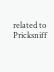related to Pricksniff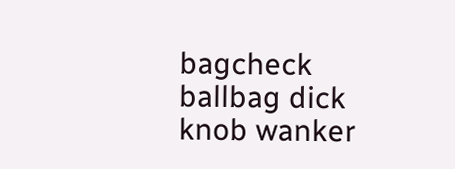bagcheck ballbag dick knob wanker